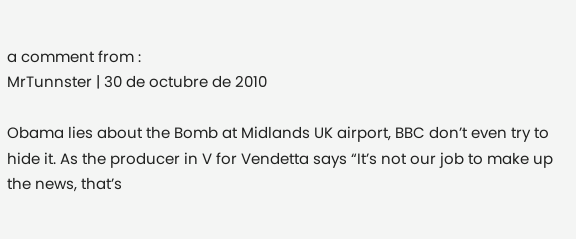a comment from :
MrTunnster | 30 de octubre de 2010

Obama lies about the Bomb at Midlands UK airport, BBC don’t even try to hide it. As the producer in V for Vendetta says “It’s not our job to make up the news, that’s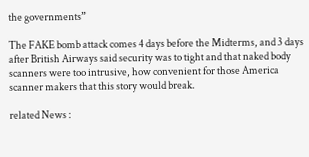the governments”

The FAKE bomb attack comes 4 days before the Midterms, and 3 days after British Airways said security was to tight and that naked body scanners were too intrusive, how convenient for those America scanner makers that this story would break.

related News :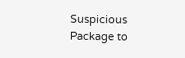Suspicious Package to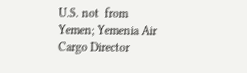U.S. not  from Yemen; Yemenia Air Cargo Director